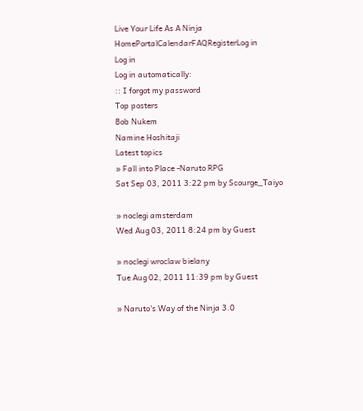Live Your Life As A Ninja
HomePortalCalendarFAQRegisterLog in
Log in
Log in automatically:
:: I forgot my password
Top posters
Bob Nukem
Namine Hoshitaji
Latest topics
» Fall into Place -Naruto RPG
Sat Sep 03, 2011 3:22 pm by Scourge_Taiyo

» noclegi amsterdam
Wed Aug 03, 2011 8:24 pm by Guest

» noclegi wroclaw bielany
Tue Aug 02, 2011 11:39 pm by Guest

» Naruto's Way of the Ninja 3.0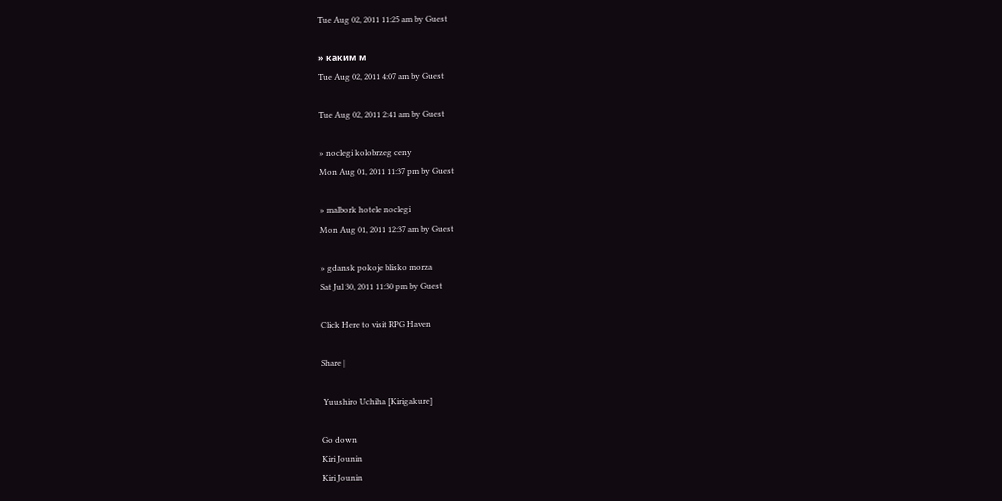Tue Aug 02, 2011 11:25 am by Guest

» каким м
Tue Aug 02, 2011 4:07 am by Guest

Tue Aug 02, 2011 2:41 am by Guest

» noclegi kolobrzeg ceny
Mon Aug 01, 2011 11:37 pm by Guest

» malbork hotele noclegi
Mon Aug 01, 2011 12:37 am by Guest

» gdansk pokoje blisko morza
Sat Jul 30, 2011 11:30 pm by Guest

Click Here to visit RPG Haven

Share |

 Yuushiro Uchiha [Kirigakure]

Go down
Kiri Jounin
Kiri Jounin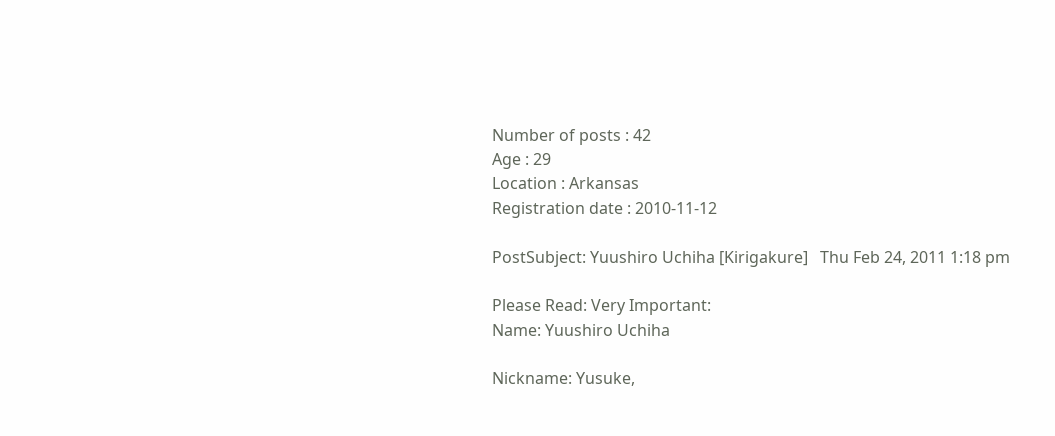Number of posts : 42
Age : 29
Location : Arkansas
Registration date : 2010-11-12

PostSubject: Yuushiro Uchiha [Kirigakure]   Thu Feb 24, 2011 1:18 pm

Please Read: Very Important:
Name: Yuushiro Uchiha

Nickname: Yusuke,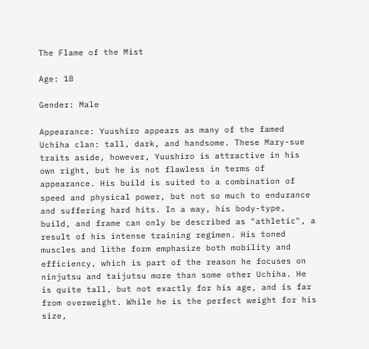The Flame of the Mist

Age: 18

Gender: Male

Appearance: Yuushiro appears as many of the famed Uchiha clan: tall, dark, and handsome. These Mary-sue traits aside, however, Yuushiro is attractive in his own right, but he is not flawless in terms of appearance. His build is suited to a combination of speed and physical power, but not so much to endurance and suffering hard hits. In a way, his body-type, build, and frame can only be described as "athletic", a result of his intense training regimen. His toned muscles and lithe form emphasize both mobility and efficiency, which is part of the reason he focuses on ninjutsu and taijutsu more than some other Uchiha. He is quite tall, but not exactly for his age, and is far from overweight. While he is the perfect weight for his size,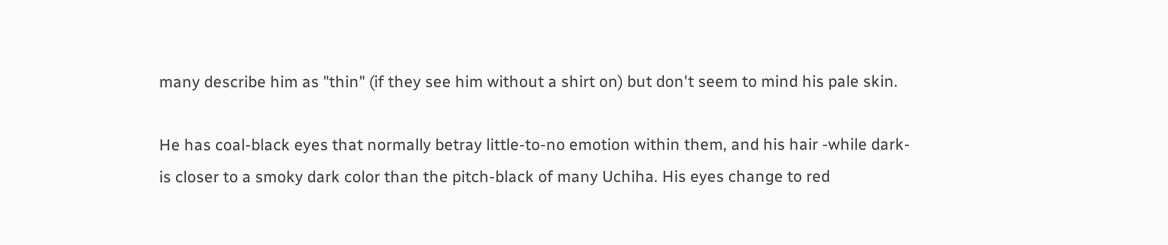many describe him as "thin" (if they see him without a shirt on) but don't seem to mind his pale skin.

He has coal-black eyes that normally betray little-to-no emotion within them, and his hair -while dark- is closer to a smoky dark color than the pitch-black of many Uchiha. His eyes change to red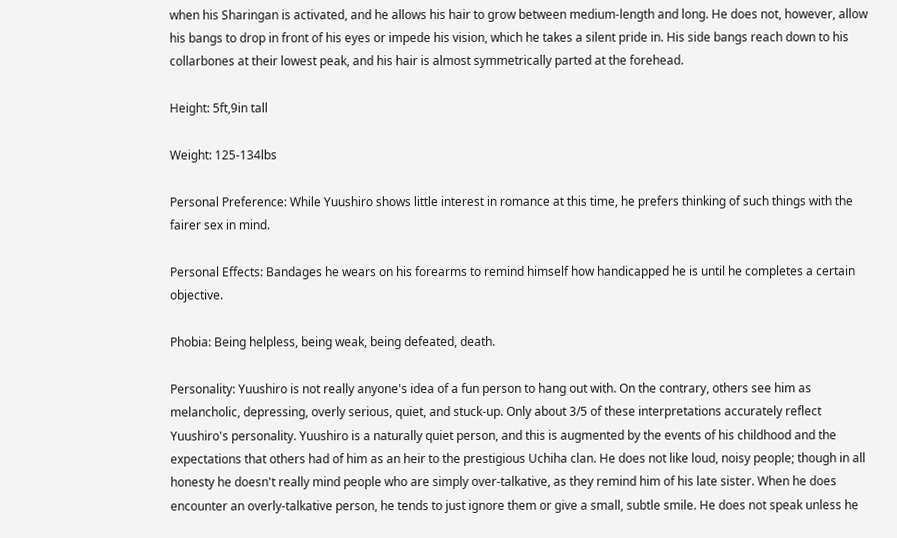when his Sharingan is activated, and he allows his hair to grow between medium-length and long. He does not, however, allow his bangs to drop in front of his eyes or impede his vision, which he takes a silent pride in. His side bangs reach down to his collarbones at their lowest peak, and his hair is almost symmetrically parted at the forehead.

Height: 5ft,9in tall

Weight: 125-134lbs

Personal Preference: While Yuushiro shows little interest in romance at this time, he prefers thinking of such things with the fairer sex in mind.

Personal Effects: Bandages he wears on his forearms to remind himself how handicapped he is until he completes a certain objective.

Phobia: Being helpless, being weak, being defeated, death.

Personality: Yuushiro is not really anyone's idea of a fun person to hang out with. On the contrary, others see him as melancholic, depressing, overly serious, quiet, and stuck-up. Only about 3/5 of these interpretations accurately reflect Yuushiro's personality. Yuushiro is a naturally quiet person, and this is augmented by the events of his childhood and the expectations that others had of him as an heir to the prestigious Uchiha clan. He does not like loud, noisy people; though in all honesty he doesn't really mind people who are simply over-talkative, as they remind him of his late sister. When he does encounter an overly-talkative person, he tends to just ignore them or give a small, subtle smile. He does not speak unless he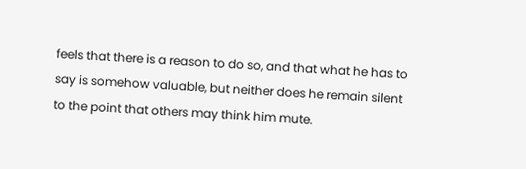feels that there is a reason to do so, and that what he has to say is somehow valuable, but neither does he remain silent to the point that others may think him mute.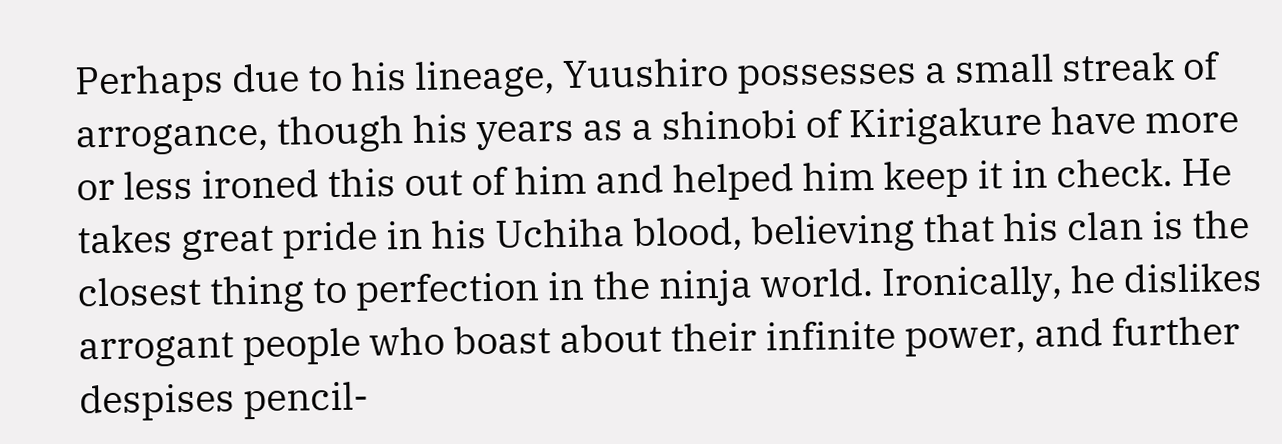Perhaps due to his lineage, Yuushiro possesses a small streak of arrogance, though his years as a shinobi of Kirigakure have more or less ironed this out of him and helped him keep it in check. He takes great pride in his Uchiha blood, believing that his clan is the closest thing to perfection in the ninja world. Ironically, he dislikes arrogant people who boast about their infinite power, and further despises pencil-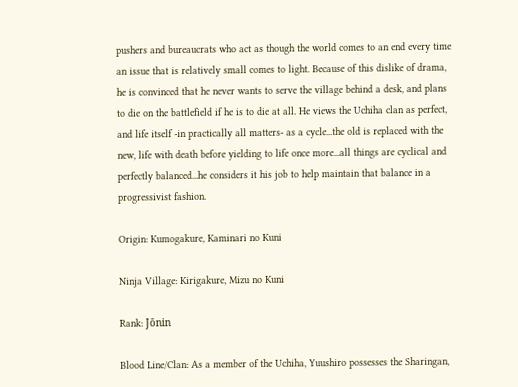pushers and bureaucrats who act as though the world comes to an end every time an issue that is relatively small comes to light. Because of this dislike of drama, he is convinced that he never wants to serve the village behind a desk, and plans to die on the battlefield if he is to die at all. He views the Uchiha clan as perfect, and life itself -in practically all matters- as a cycle...the old is replaced with the new, life with death before yielding to life once more...all things are cyclical and perfectly balanced...he considers it his job to help maintain that balance in a progressivist fashion.

Origin: Kumogakure, Kaminari no Kuni

Ninja Village: Kirigakure, Mizu no Kuni

Rank: Jōnin

Blood Line/Clan: As a member of the Uchiha, Yuushiro possesses the Sharingan,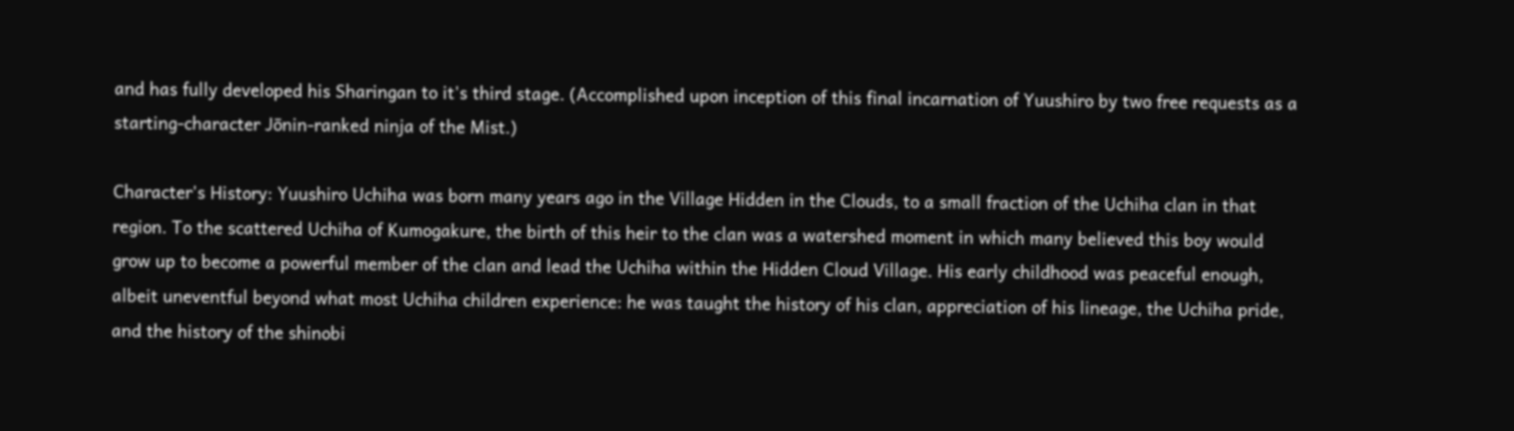and has fully developed his Sharingan to it's third stage. (Accomplished upon inception of this final incarnation of Yuushiro by two free requests as a starting-character Jōnin-ranked ninja of the Mist.)

Character's History: Yuushiro Uchiha was born many years ago in the Village Hidden in the Clouds, to a small fraction of the Uchiha clan in that region. To the scattered Uchiha of Kumogakure, the birth of this heir to the clan was a watershed moment in which many believed this boy would grow up to become a powerful member of the clan and lead the Uchiha within the Hidden Cloud Village. His early childhood was peaceful enough, albeit uneventful beyond what most Uchiha children experience: he was taught the history of his clan, appreciation of his lineage, the Uchiha pride, and the history of the shinobi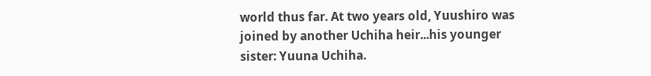world thus far. At two years old, Yuushiro was joined by another Uchiha heir...his younger sister: Yuuna Uchiha.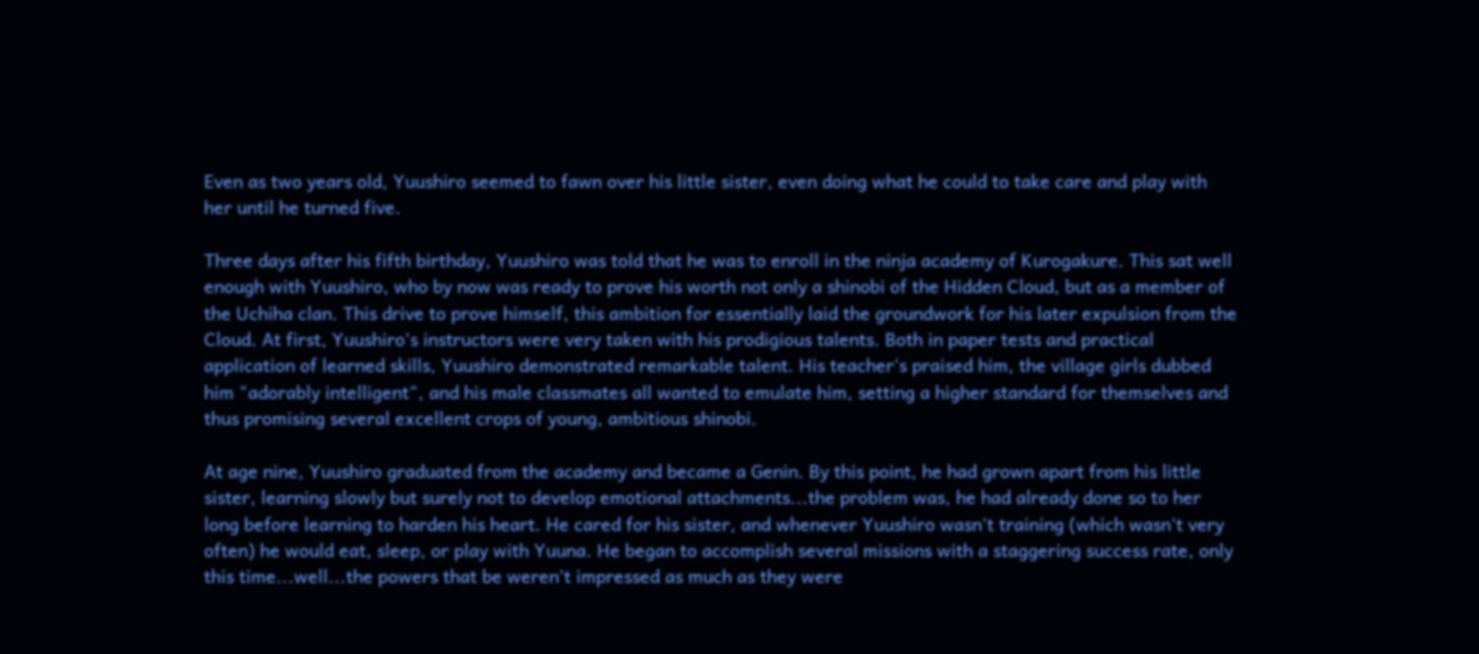Even as two years old, Yuushiro seemed to fawn over his little sister, even doing what he could to take care and play with her until he turned five.

Three days after his fifth birthday, Yuushiro was told that he was to enroll in the ninja academy of Kurogakure. This sat well enough with Yuushiro, who by now was ready to prove his worth not only a shinobi of the Hidden Cloud, but as a member of the Uchiha clan. This drive to prove himself, this ambition for essentially laid the groundwork for his later expulsion from the Cloud. At first, Yuushiro's instructors were very taken with his prodigious talents. Both in paper tests and practical application of learned skills, Yuushiro demonstrated remarkable talent. His teacher's praised him, the village girls dubbed him "adorably intelligent", and his male classmates all wanted to emulate him, setting a higher standard for themselves and thus promising several excellent crops of young, ambitious shinobi.

At age nine, Yuushiro graduated from the academy and became a Genin. By this point, he had grown apart from his little sister, learning slowly but surely not to develop emotional attachments...the problem was, he had already done so to her long before learning to harden his heart. He cared for his sister, and whenever Yuushiro wasn't training (which wasn't very often) he would eat, sleep, or play with Yuuna. He began to accomplish several missions with a staggering success rate, only this time...well...the powers that be weren't impressed as much as they were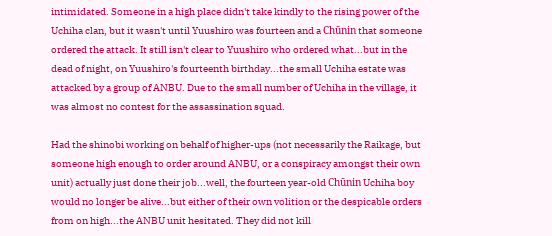intimidated. Someone in a high place didn't take kindly to the rising power of the Uchiha clan, but it wasn't until Yuushiro was fourteen and a Chūnin that someone ordered the attack. It still isn't clear to Yuushiro who ordered what...but in the dead of night, on Yuushiro's fourteenth birthday...the small Uchiha estate was attacked by a group of ANBU. Due to the small number of Uchiha in the village, it was almost no contest for the assassination squad.

Had the shinobi working on behalf of higher-ups (not necessarily the Raikage, but someone high enough to order around ANBU, or a conspiracy amongst their own unit) actually just done their job...well, the fourteen year-old Chūnin Uchiha boy would no longer be alive...but either of their own volition or the despicable orders from on high...the ANBU unit hesitated. They did not kill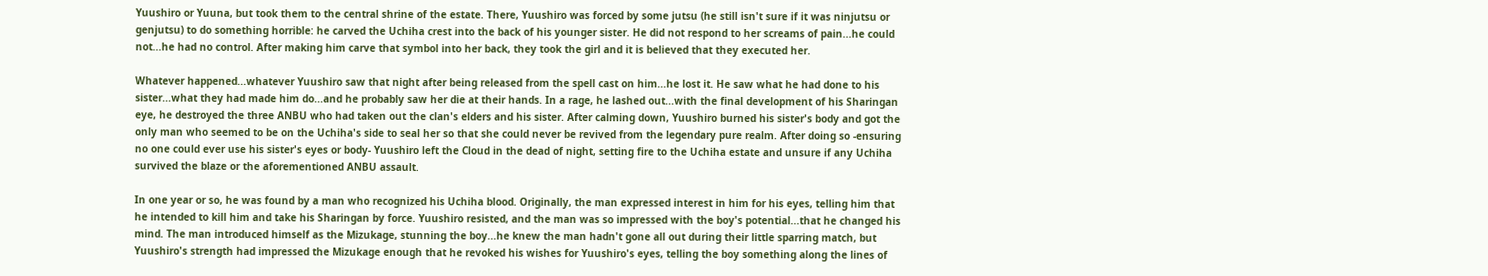Yuushiro or Yuuna, but took them to the central shrine of the estate. There, Yuushiro was forced by some jutsu (he still isn't sure if it was ninjutsu or genjutsu) to do something horrible: he carved the Uchiha crest into the back of his younger sister. He did not respond to her screams of pain...he could not...he had no control. After making him carve that symbol into her back, they took the girl and it is believed that they executed her.

Whatever happened...whatever Yuushiro saw that night after being released from the spell cast on him...he lost it. He saw what he had done to his sister...what they had made him do...and he probably saw her die at their hands. In a rage, he lashed out...with the final development of his Sharingan eye, he destroyed the three ANBU who had taken out the clan's elders and his sister. After calming down, Yuushiro burned his sister's body and got the only man who seemed to be on the Uchiha's side to seal her so that she could never be revived from the legendary pure realm. After doing so -ensuring no one could ever use his sister's eyes or body- Yuushiro left the Cloud in the dead of night, setting fire to the Uchiha estate and unsure if any Uchiha survived the blaze or the aforementioned ANBU assault.

In one year or so, he was found by a man who recognized his Uchiha blood. Originally, the man expressed interest in him for his eyes, telling him that he intended to kill him and take his Sharingan by force. Yuushiro resisted, and the man was so impressed with the boy's potential...that he changed his mind. The man introduced himself as the Mizukage, stunning the boy...he knew the man hadn't gone all out during their little sparring match, but Yuushiro's strength had impressed the Mizukage enough that he revoked his wishes for Yuushiro's eyes, telling the boy something along the lines of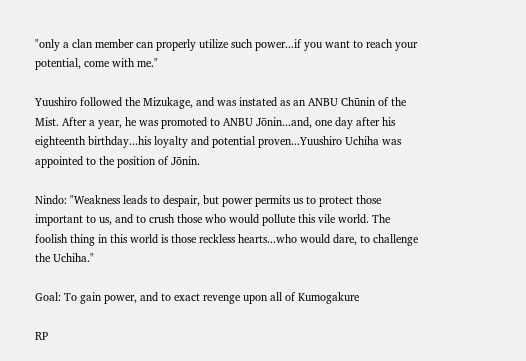"only a clan member can properly utilize such power...if you want to reach your potential, come with me."

Yuushiro followed the Mizukage, and was instated as an ANBU Chūnin of the Mist. After a year, he was promoted to ANBU Jōnin...and, one day after his eighteenth birthday...his loyalty and potential proven...Yuushiro Uchiha was appointed to the position of Jōnin.

Nindo: "Weakness leads to despair, but power permits us to protect those important to us, and to crush those who would pollute this vile world. The foolish thing in this world is those reckless hearts...who would dare, to challenge the Uchiha."

Goal: To gain power, and to exact revenge upon all of Kumogakure

RP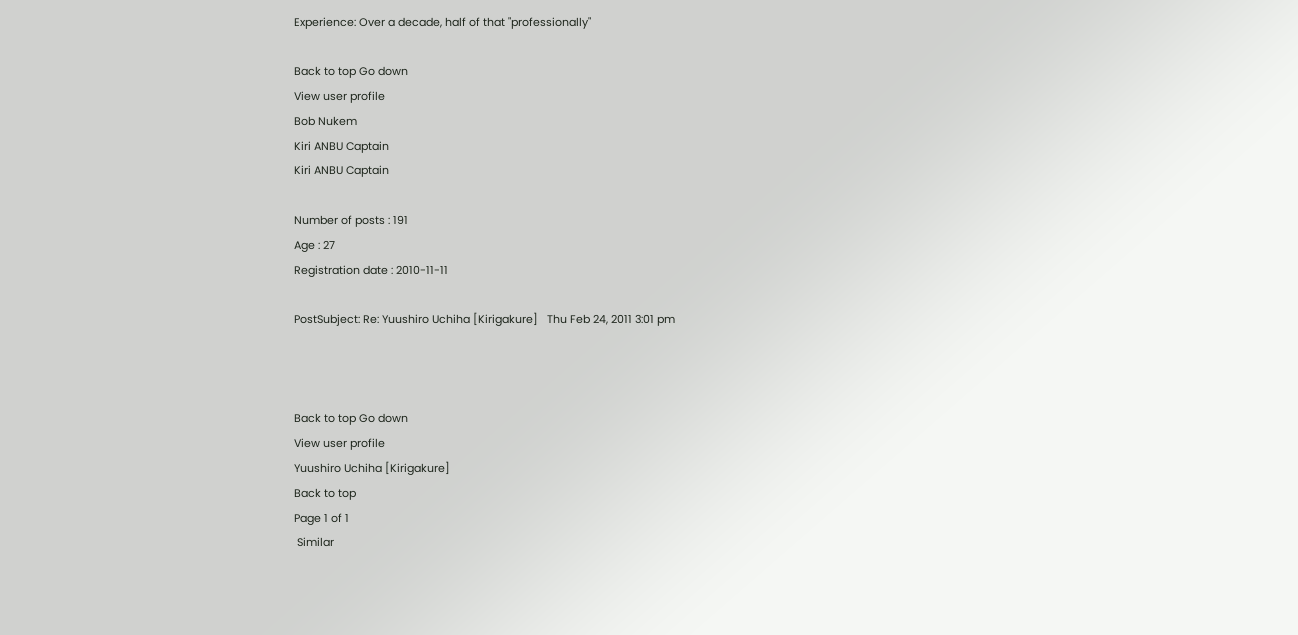Experience: Over a decade, half of that "professionally"

Back to top Go down
View user profile
Bob Nukem
Kiri ANBU Captain
Kiri ANBU Captain

Number of posts : 191
Age : 27
Registration date : 2010-11-11

PostSubject: Re: Yuushiro Uchiha [Kirigakure]   Thu Feb 24, 2011 3:01 pm



Back to top Go down
View user profile
Yuushiro Uchiha [Kirigakure]
Back to top
Page 1 of 1
 Similar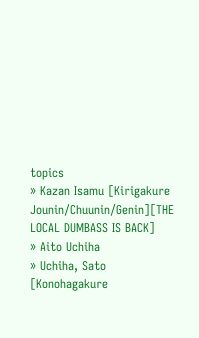topics
» Kazan Isamu [Kirigakure Jounin/Chuunin/Genin][THE LOCAL DUMBASS IS BACK]
» Aito Uchiha
» Uchiha, Sato [Konohagakure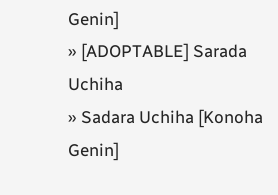Genin]
» [ADOPTABLE] Sarada Uchiha
» Sadara Uchiha [Konoha Genin]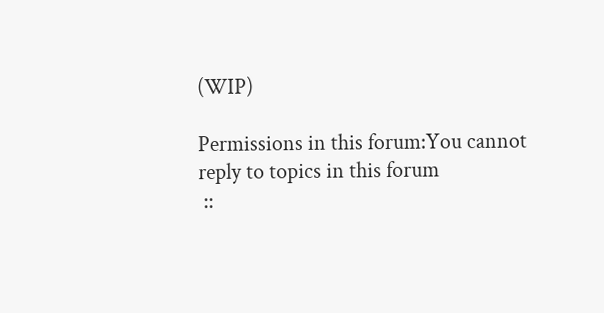(WIP)

Permissions in this forum:You cannot reply to topics in this forum
 ::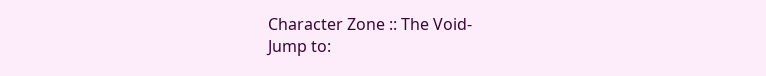Character Zone :: The Void-
Jump to: